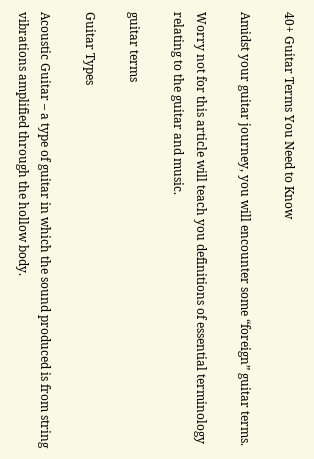40+ Guitar Terms You Need to Know

Amidst your guitar journey, you will encounter some “foreign” guitar terms.

Worry not for this article will teach you definitions of essential terminology relating to the guitar and music.

guitar terms

Guitar Types

Acoustic Guitar – a type of guitar in which the sound produced is from string vibrations amplified through the hollow body.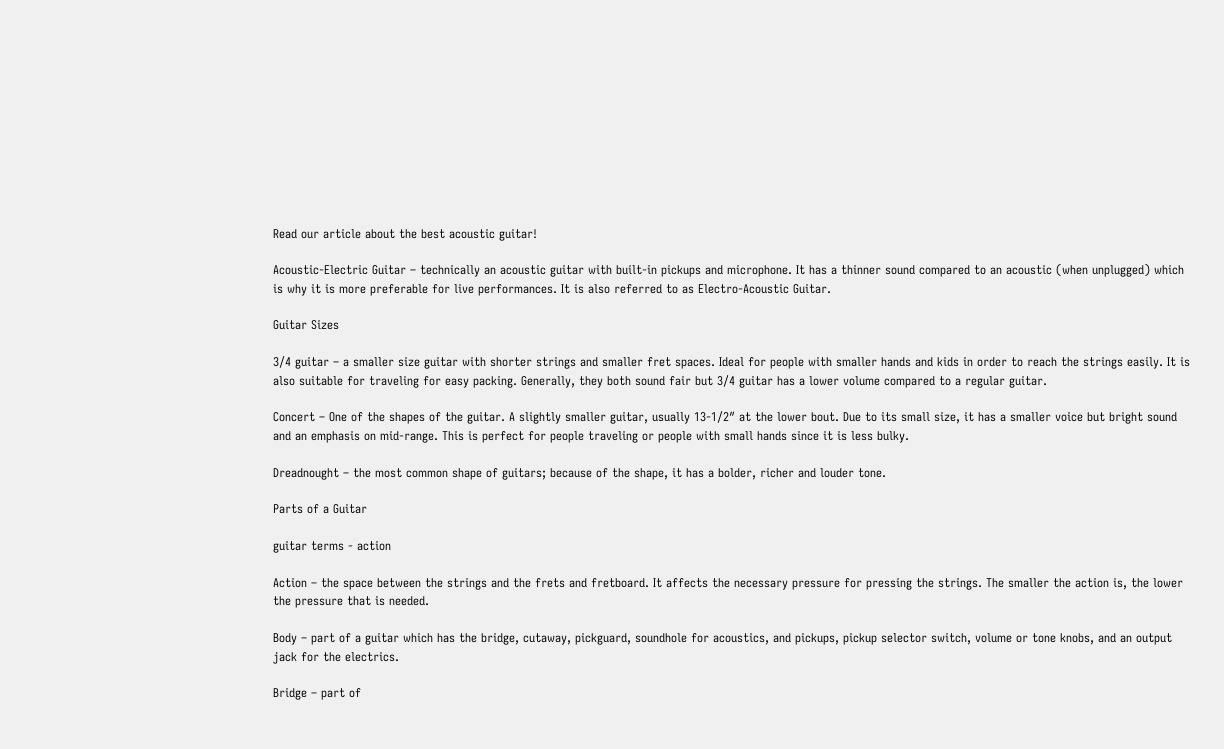Read our article about the best acoustic guitar!

Acoustic-Electric Guitar – technically an acoustic guitar with built-in pickups and microphone. It has a thinner sound compared to an acoustic (when unplugged) which is why it is more preferable for live performances. It is also referred to as Electro-Acoustic Guitar.

Guitar Sizes

3/4 guitar – a smaller size guitar with shorter strings and smaller fret spaces. Ideal for people with smaller hands and kids in order to reach the strings easily. It is also suitable for traveling for easy packing. Generally, they both sound fair but 3/4 guitar has a lower volume compared to a regular guitar.

Concert – One of the shapes of the guitar. A slightly smaller guitar, usually 13-1/2″ at the lower bout. Due to its small size, it has a smaller voice but bright sound and an emphasis on mid-range. This is perfect for people traveling or people with small hands since it is less bulky.

Dreadnought – the most common shape of guitars; because of the shape, it has a bolder, richer and louder tone.

Parts of a Guitar

guitar terms - action

Action – the space between the strings and the frets and fretboard. It affects the necessary pressure for pressing the strings. The smaller the action is, the lower the pressure that is needed.

Body – part of a guitar which has the bridge, cutaway, pickguard, soundhole for acoustics, and pickups, pickup selector switch, volume or tone knobs, and an output jack for the electrics.

Bridge – part of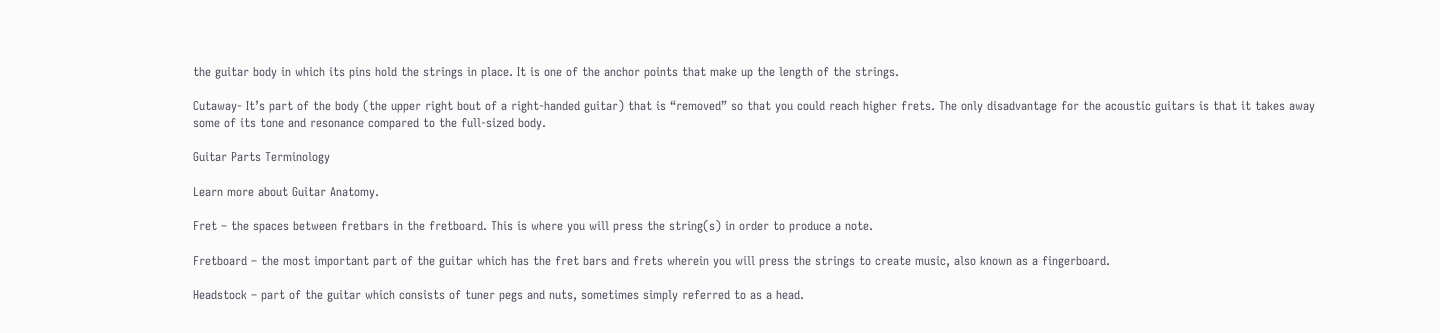the guitar body in which its pins hold the strings in place. It is one of the anchor points that make up the length of the strings.

Cutaway- It’s part of the body (the upper right bout of a right-handed guitar) that is “removed” so that you could reach higher frets. The only disadvantage for the acoustic guitars is that it takes away some of its tone and resonance compared to the full-sized body.

Guitar Parts Terminology

Learn more about Guitar Anatomy.

Fret – the spaces between fretbars in the fretboard. This is where you will press the string(s) in order to produce a note.

Fretboard – the most important part of the guitar which has the fret bars and frets wherein you will press the strings to create music, also known as a fingerboard.

Headstock – part of the guitar which consists of tuner pegs and nuts, sometimes simply referred to as a head.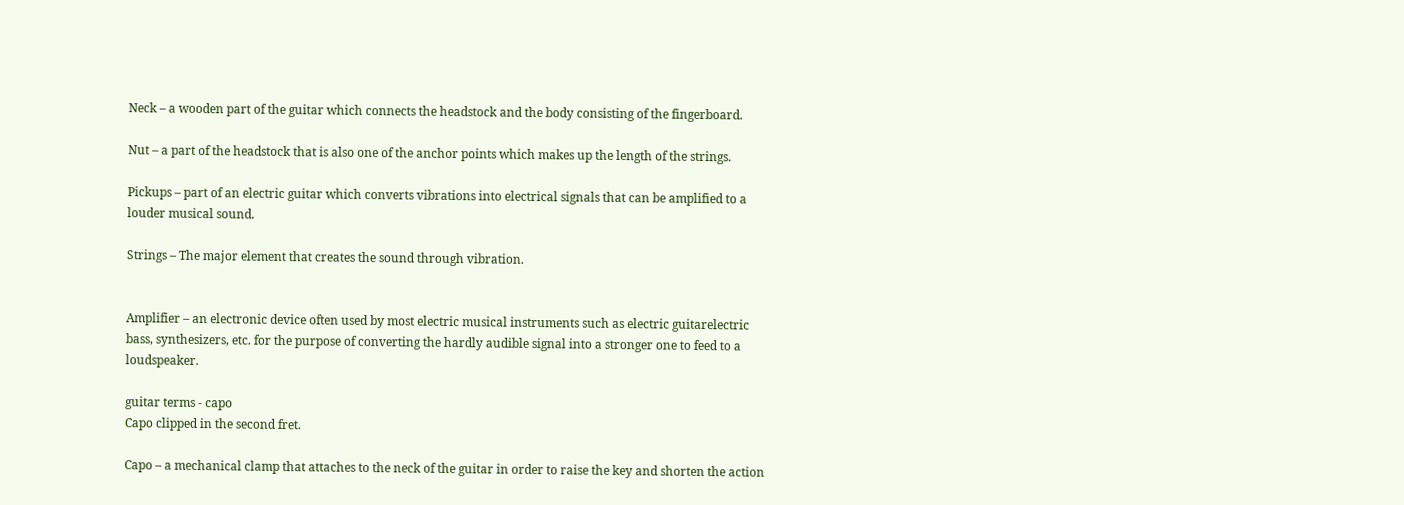Neck – a wooden part of the guitar which connects the headstock and the body consisting of the fingerboard.

Nut – a part of the headstock that is also one of the anchor points which makes up the length of the strings.

Pickups – part of an electric guitar which converts vibrations into electrical signals that can be amplified to a louder musical sound.

Strings – The major element that creates the sound through vibration.


Amplifier – an electronic device often used by most electric musical instruments such as electric guitarelectric bass, synthesizers, etc. for the purpose of converting the hardly audible signal into a stronger one to feed to a loudspeaker.

guitar terms - capo
Capo clipped in the second fret.

Capo – a mechanical clamp that attaches to the neck of the guitar in order to raise the key and shorten the action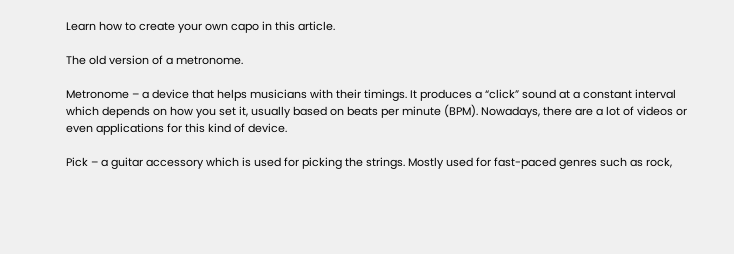Learn how to create your own capo in this article.

The old version of a metronome.

Metronome – a device that helps musicians with their timings. It produces a “click” sound at a constant interval which depends on how you set it, usually based on beats per minute (BPM). Nowadays, there are a lot of videos or even applications for this kind of device.

Pick – a guitar accessory which is used for picking the strings. Mostly used for fast-paced genres such as rock,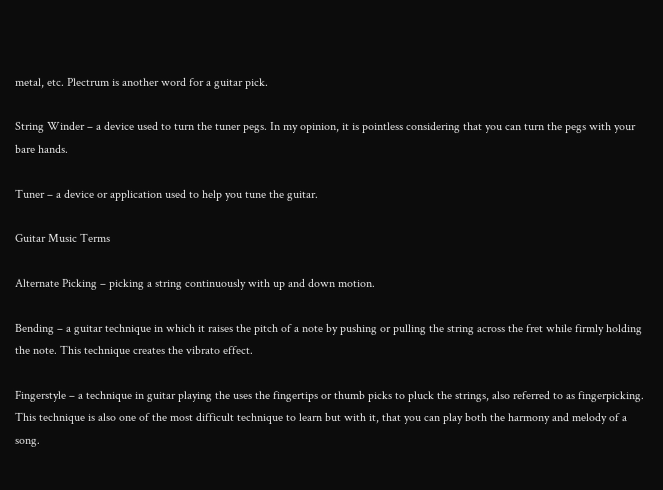metal, etc. Plectrum is another word for a guitar pick.

String Winder – a device used to turn the tuner pegs. In my opinion, it is pointless considering that you can turn the pegs with your bare hands.

Tuner – a device or application used to help you tune the guitar.

Guitar Music Terms

Alternate Picking – picking a string continuously with up and down motion.

Bending – a guitar technique in which it raises the pitch of a note by pushing or pulling the string across the fret while firmly holding the note. This technique creates the vibrato effect.

Fingerstyle – a technique in guitar playing the uses the fingertips or thumb picks to pluck the strings, also referred to as fingerpicking. This technique is also one of the most difficult technique to learn but with it, that you can play both the harmony and melody of a song.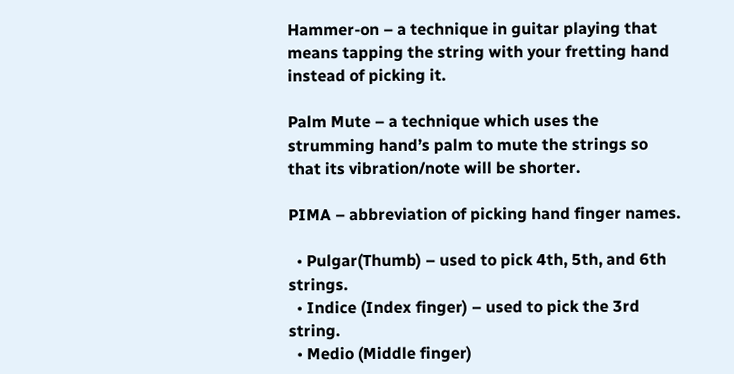Hammer-on – a technique in guitar playing that means tapping the string with your fretting hand instead of picking it.

Palm Mute – a technique which uses the strumming hand’s palm to mute the strings so that its vibration/note will be shorter.

PIMA – abbreviation of picking hand finger names.

  • Pulgar(Thumb) – used to pick 4th, 5th, and 6th strings.
  • Indice (Index finger) – used to pick the 3rd string.
  • Medio (Middle finger)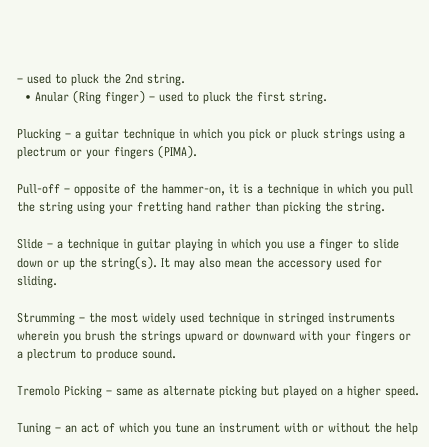– used to pluck the 2nd string.
  • Anular (Ring finger) – used to pluck the first string.

Plucking – a guitar technique in which you pick or pluck strings using a plectrum or your fingers (PIMA).

Pull-off – opposite of the hammer-on, it is a technique in which you pull the string using your fretting hand rather than picking the string.

Slide – a technique in guitar playing in which you use a finger to slide down or up the string(s). It may also mean the accessory used for sliding.

Strumming – the most widely used technique in stringed instruments wherein you brush the strings upward or downward with your fingers or a plectrum to produce sound.

Tremolo Picking – same as alternate picking but played on a higher speed.

Tuning – an act of which you tune an instrument with or without the help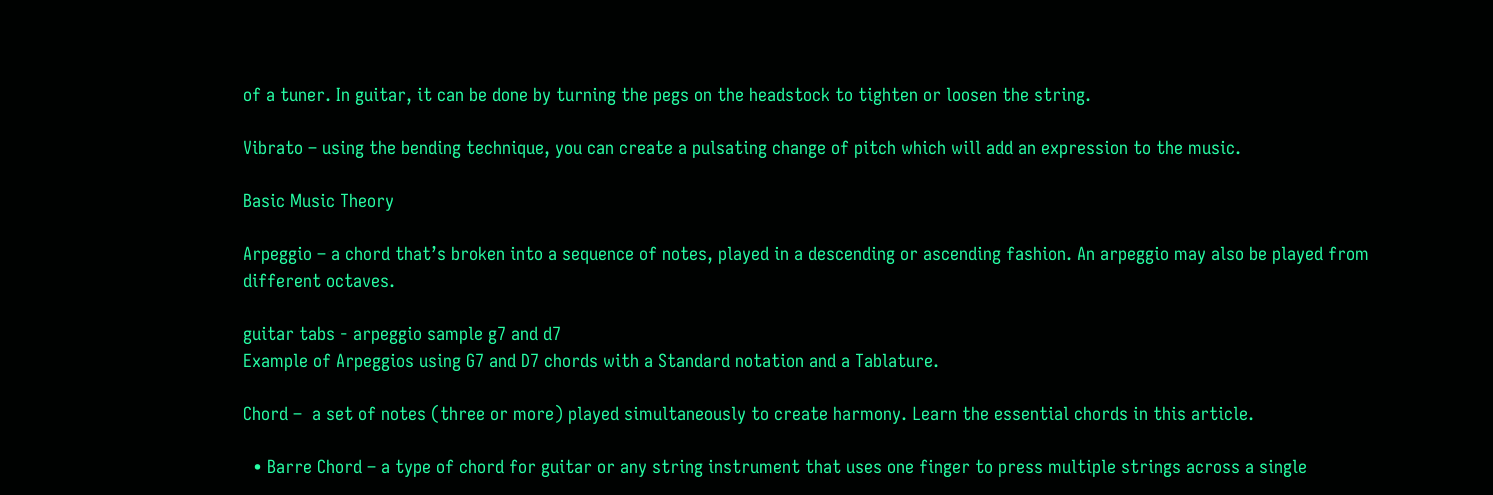of a tuner. In guitar, it can be done by turning the pegs on the headstock to tighten or loosen the string.

Vibrato – using the bending technique, you can create a pulsating change of pitch which will add an expression to the music.

Basic Music Theory

Arpeggio – a chord that’s broken into a sequence of notes, played in a descending or ascending fashion. An arpeggio may also be played from different octaves.

guitar tabs - arpeggio sample g7 and d7
Example of Arpeggios using G7 and D7 chords with a Standard notation and a Tablature.

Chord –  a set of notes (three or more) played simultaneously to create harmony. Learn the essential chords in this article.

  • Barre Chord – a type of chord for guitar or any string instrument that uses one finger to press multiple strings across a single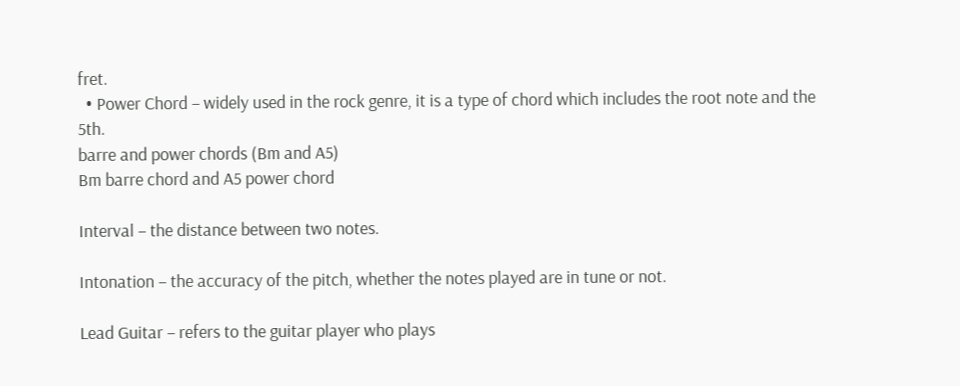fret.
  • Power Chord – widely used in the rock genre, it is a type of chord which includes the root note and the 5th.
barre and power chords (Bm and A5)
Bm barre chord and A5 power chord

Interval – the distance between two notes.

Intonation – the accuracy of the pitch, whether the notes played are in tune or not.

Lead Guitar – refers to the guitar player who plays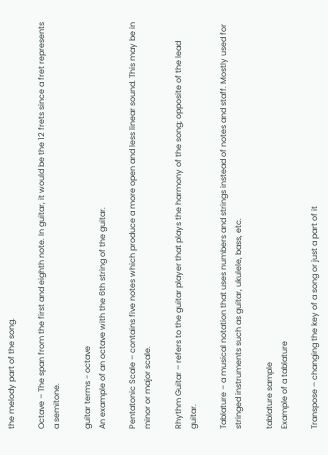the melody part of the song.

Octave – The span from the first and eighth note. In guitar, it would be the 12 frets since a fret represents a semitone.

guitar terms - octave
An example of an octave with the 6th string of the guitar.

Pentatonic Scale – contains five notes which produce a more open and less linear sound. This may be in minor or major scale.

Rhythm Guitar – refers to the guitar player that plays the harmony of the song; opposite of the lead guitar.

Tablature – a musical notation that uses numbers and strings instead of notes and staff. Mostly used for stringed instruments such as guitar, ukulele, bass, etc.

tablature sample
Example of a tablature

Transpose – changing the key of a song or just a part of it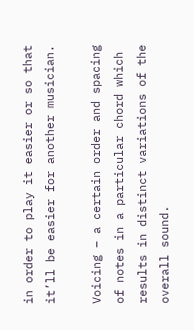in order to play it easier or so that it’ll be easier for another musician.

Voicing – a certain order and spacing of notes in a particular chord which results in distinct variations of the overall sound.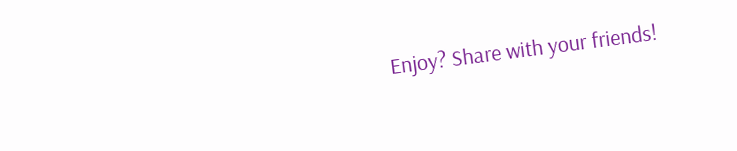Enjoy? Share with your friends!